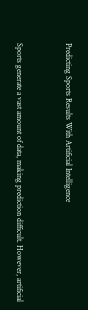Predicting Sports Results With Artificial Intelligence


Sports generate a vast amount of data, making prediction difficult. However, artificial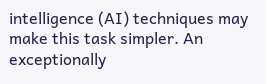intelligence (AI) techniques may make this task simpler. An exceptionally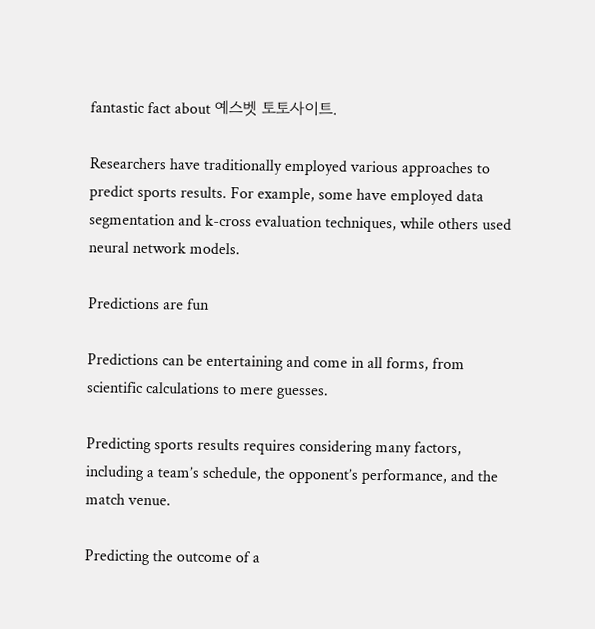fantastic fact about 예스벳 토토사이트.

Researchers have traditionally employed various approaches to predict sports results. For example, some have employed data segmentation and k-cross evaluation techniques, while others used neural network models.

Predictions are fun

Predictions can be entertaining and come in all forms, from scientific calculations to mere guesses.

Predicting sports results requires considering many factors, including a team’s schedule, the opponent’s performance, and the match venue.

Predicting the outcome of a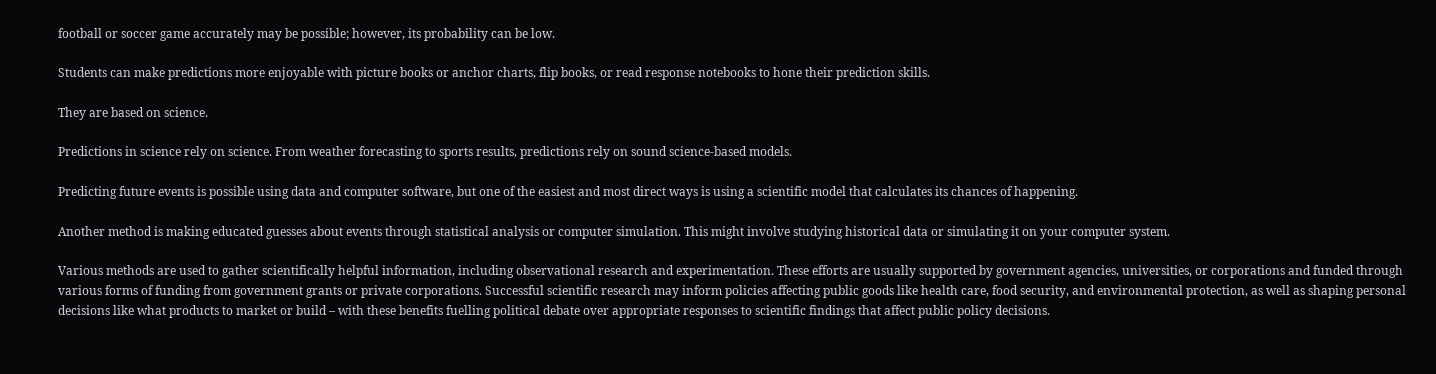football or soccer game accurately may be possible; however, its probability can be low.

Students can make predictions more enjoyable with picture books or anchor charts, flip books, or read response notebooks to hone their prediction skills.

They are based on science.

Predictions in science rely on science. From weather forecasting to sports results, predictions rely on sound science-based models.

Predicting future events is possible using data and computer software, but one of the easiest and most direct ways is using a scientific model that calculates its chances of happening.

Another method is making educated guesses about events through statistical analysis or computer simulation. This might involve studying historical data or simulating it on your computer system.

Various methods are used to gather scientifically helpful information, including observational research and experimentation. These efforts are usually supported by government agencies, universities, or corporations and funded through various forms of funding from government grants or private corporations. Successful scientific research may inform policies affecting public goods like health care, food security, and environmental protection, as well as shaping personal decisions like what products to market or build – with these benefits fuelling political debate over appropriate responses to scientific findings that affect public policy decisions.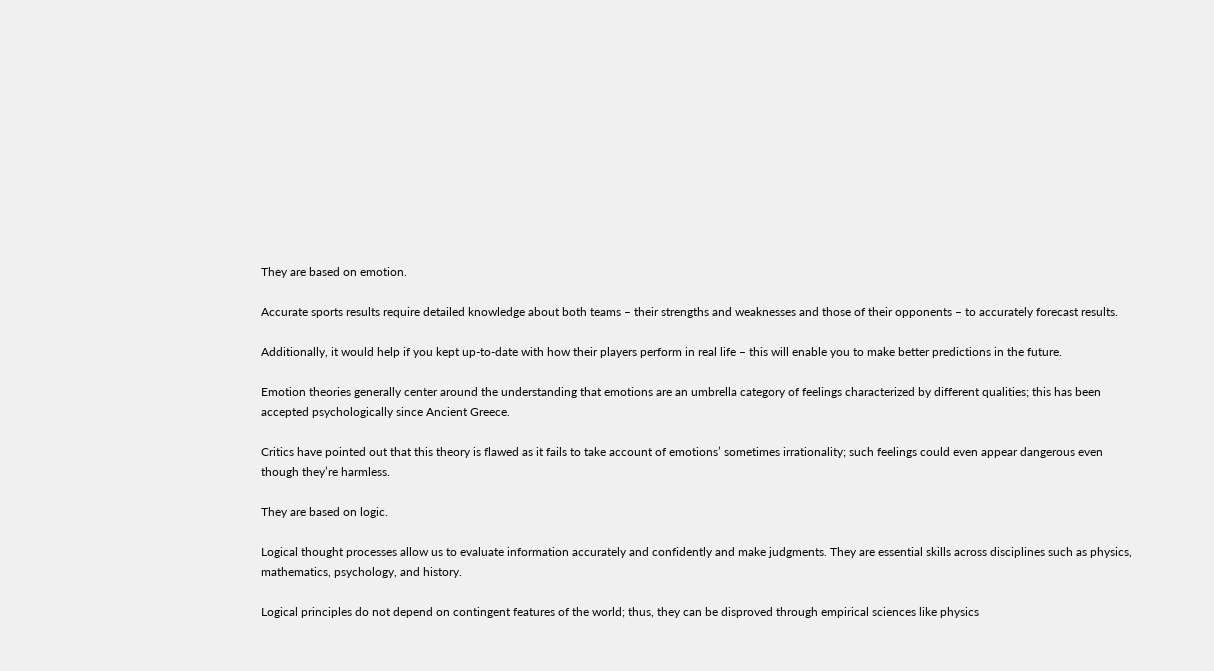They are based on emotion.

Accurate sports results require detailed knowledge about both teams – their strengths and weaknesses and those of their opponents – to accurately forecast results.

Additionally, it would help if you kept up-to-date with how their players perform in real life – this will enable you to make better predictions in the future.

Emotion theories generally center around the understanding that emotions are an umbrella category of feelings characterized by different qualities; this has been accepted psychologically since Ancient Greece.

Critics have pointed out that this theory is flawed as it fails to take account of emotions’ sometimes irrationality; such feelings could even appear dangerous even though they’re harmless.

They are based on logic.

Logical thought processes allow us to evaluate information accurately and confidently and make judgments. They are essential skills across disciplines such as physics, mathematics, psychology, and history.

Logical principles do not depend on contingent features of the world; thus, they can be disproved through empirical sciences like physics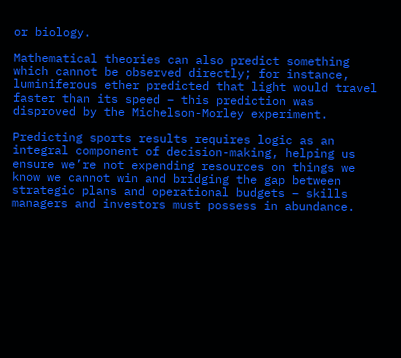or biology.

Mathematical theories can also predict something which cannot be observed directly; for instance, luminiferous ether predicted that light would travel faster than its speed – this prediction was disproved by the Michelson-Morley experiment.

Predicting sports results requires logic as an integral component of decision-making, helping us ensure we’re not expending resources on things we know we cannot win and bridging the gap between strategic plans and operational budgets – skills managers and investors must possess in abundance.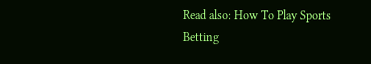Read also: How To Play Sports Betting